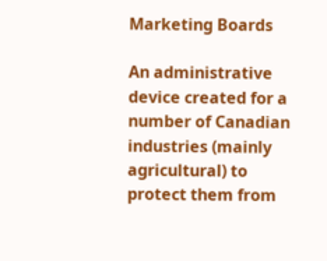Marketing Boards

An administrative device created for a number of Canadian industries (mainly agricultural) to protect them from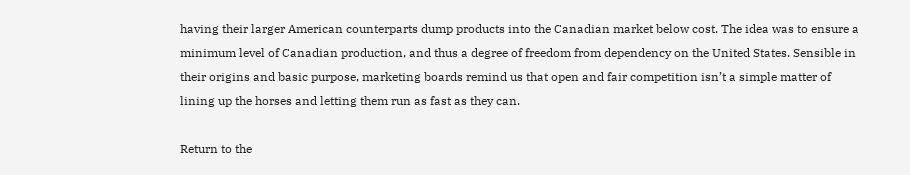having their larger American counterparts dump products into the Canadian market below cost. The idea was to ensure a minimum level of Canadian production, and thus a degree of freedom from dependency on the United States. Sensible in their origins and basic purpose, marketing boards remind us that open and fair competition isn’t a simple matter of lining up the horses and letting them run as fast as they can.

Return to the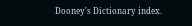Dooney's Dictionary index.